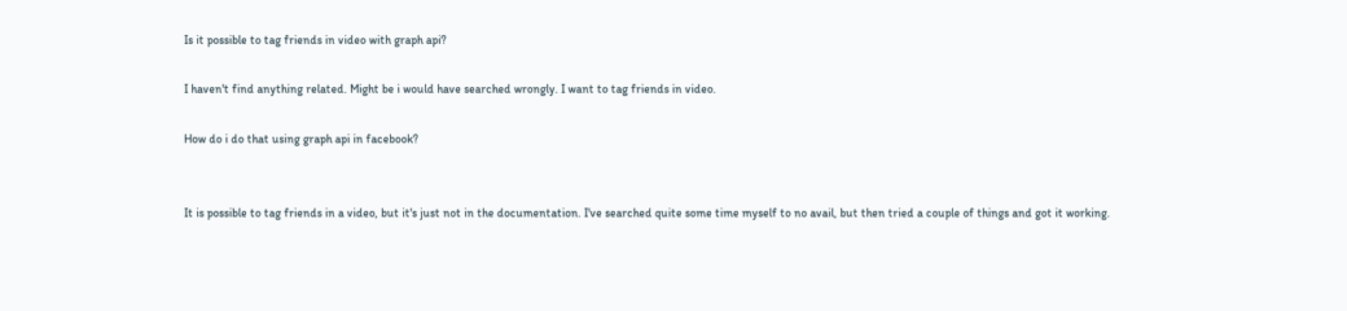Is it possible to tag friends in video with graph api?

I haven't find anything related. Might be i would have searched wrongly. I want to tag friends in video.

How do i do that using graph api in facebook?


It is possible to tag friends in a video, but it's just not in the documentation. I've searched quite some time myself to no avail, but then tried a couple of things and got it working.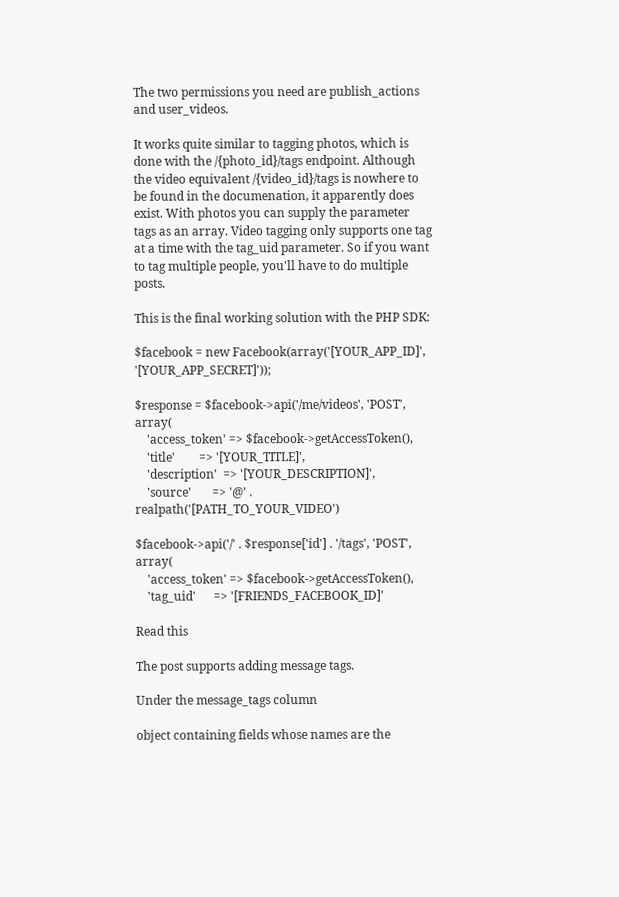The two permissions you need are publish_actions and user_videos.

It works quite similar to tagging photos, which is done with the /{photo_id}/tags endpoint. Although the video equivalent /{video_id}/tags is nowhere to be found in the documenation, it apparently does exist. With photos you can supply the parameter tags as an array. Video tagging only supports one tag at a time with the tag_uid parameter. So if you want to tag multiple people, you'll have to do multiple posts.

This is the final working solution with the PHP SDK:

$facebook = new Facebook(array('[YOUR_APP_ID]', '[YOUR_APP_SECRET]'));

$response = $facebook->api('/me/videos', 'POST', array(
    'access_token' => $facebook->getAccessToken(),
    'title'        => '[YOUR_TITLE]',
    'description'  => '[YOUR_DESCRIPTION]',
    'source'       => '@' . realpath('[PATH_TO_YOUR_VIDEO')

$facebook->api('/' . $response['id'] . '/tags', 'POST', array(
    'access_token' => $facebook->getAccessToken(),
    'tag_uid'      => '[FRIENDS_FACEBOOK_ID]'

Read this

The post supports adding message tags.

Under the message_tags column

object containing fields whose names are the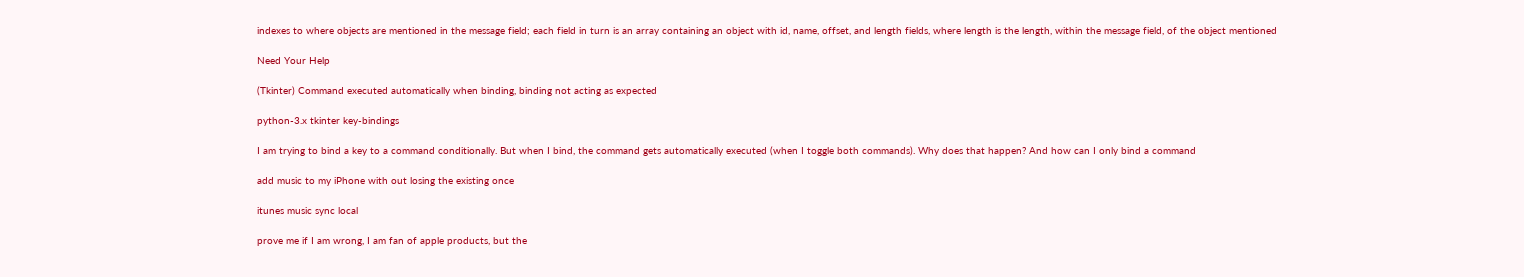indexes to where objects are mentioned in the message field; each field in turn is an array containing an object with id, name, offset, and length fields, where length is the length, within the message field, of the object mentioned

Need Your Help

(Tkinter) Command executed automatically when binding, binding not acting as expected

python-3.x tkinter key-bindings

I am trying to bind a key to a command conditionally. But when I bind, the command gets automatically executed (when I toggle both commands). Why does that happen? And how can I only bind a command

add music to my iPhone with out losing the existing once

itunes music sync local

prove me if I am wrong, I am fan of apple products, but the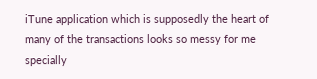iTune application which is supposedly the heart of many of the transactions looks so messy for me specially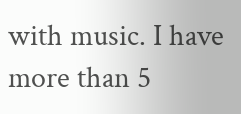with music. I have more than 5